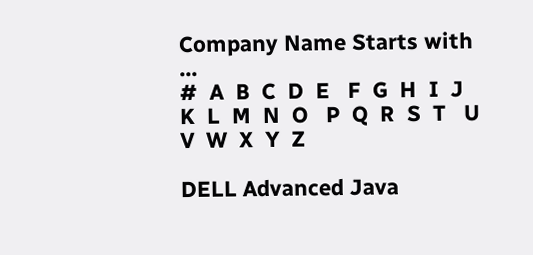Company Name Starts with ...
#  A  B  C  D  E   F  G  H  I  J   K  L  M  N  O   P  Q  R  S  T   U  V  W  X  Y  Z

DELL Advanced Java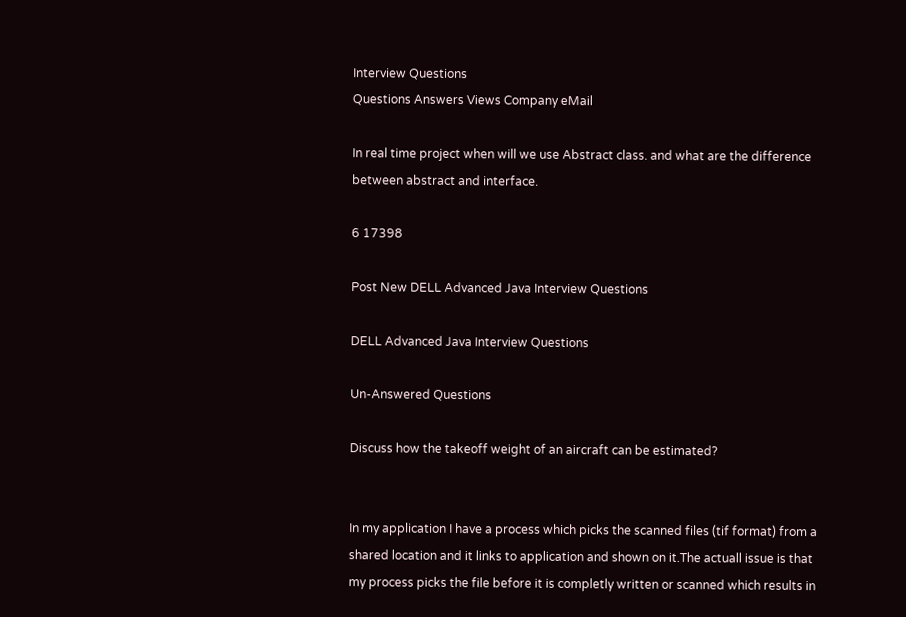Interview Questions
Questions Answers Views Company eMail

In real time project when will we use Abstract class. and what are the difference between abstract and interface.

6 17398

Post New DELL Advanced Java Interview Questions

DELL Advanced Java Interview Questions

Un-Answered Questions

Discuss how the takeoff weight of an aircraft can be estimated?


In my application I have a process which picks the scanned files (tif format) from a shared location and it links to application and shown on it.The actuall issue is that my process picks the file before it is completly written or scanned which results in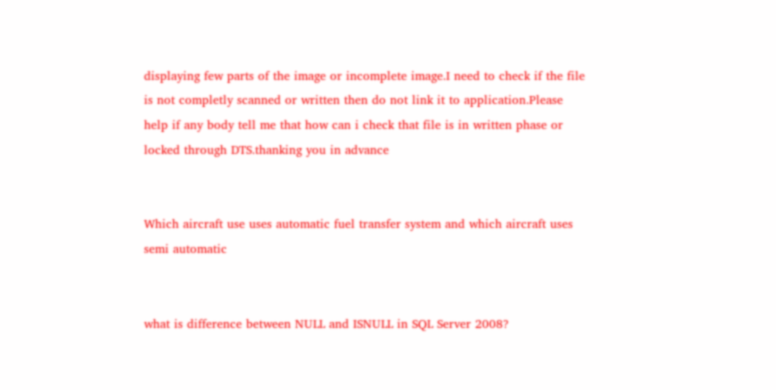displaying few parts of the image or incomplete image.I need to check if the file is not completly scanned or written then do not link it to application.Please help if any body tell me that how can i check that file is in written phase or locked through DTS.thanking you in advance


Which aircraft use uses automatic fuel transfer system and which aircraft uses semi automatic


what is difference between NULL and ISNULL in SQL Server 2008?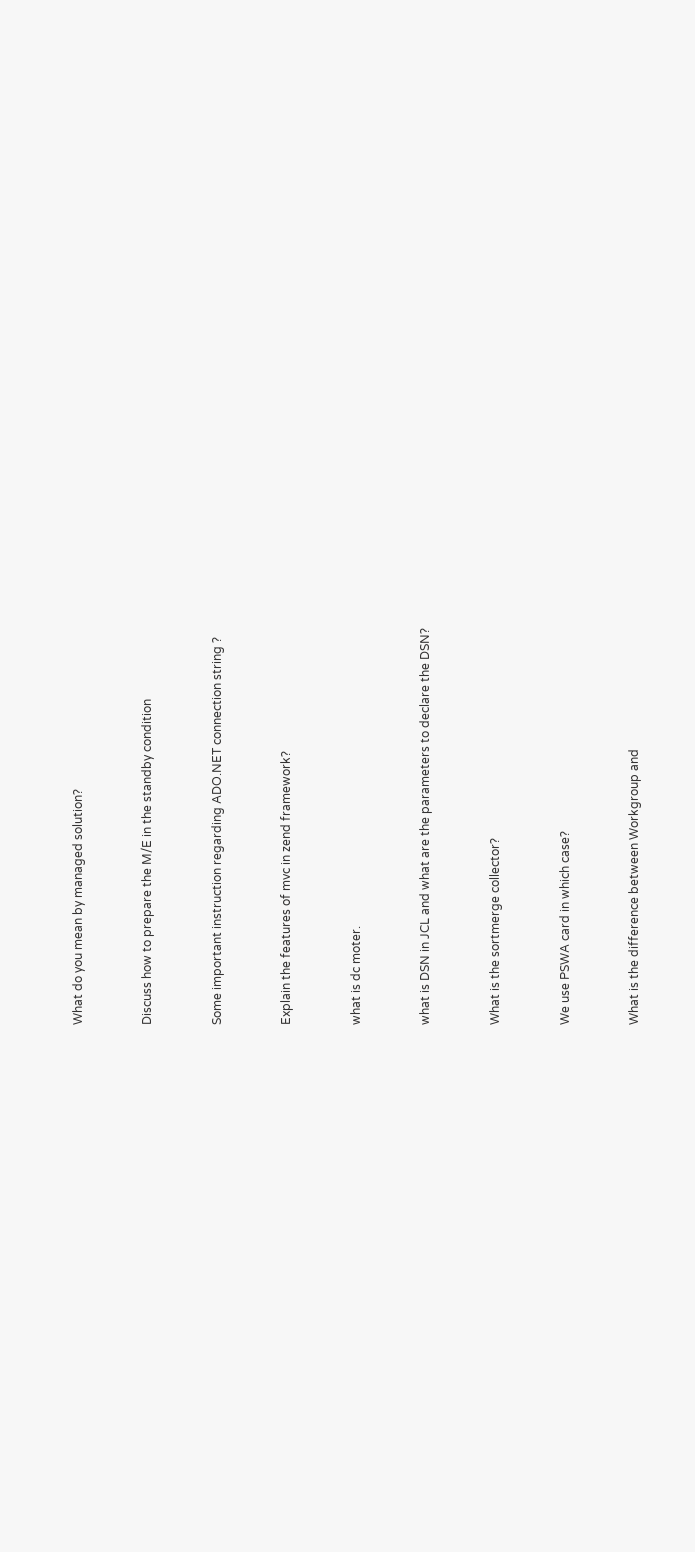What do you mean by managed solution?


Discuss how to prepare the M/E in the standby condition


Some important instruction regarding ADO.NET connection string ?


Explain the features of mvc in zend framework?


what is dc moter.


what is DSN in JCL and what are the parameters to declare the DSN?


What is the sortmerge collector?


We use PSWA card in which case?


What is the difference between Workgroup and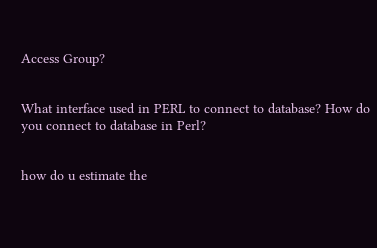Access Group?


What interface used in PERL to connect to database? How do you connect to database in Perl?


how do u estimate the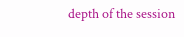depth of the session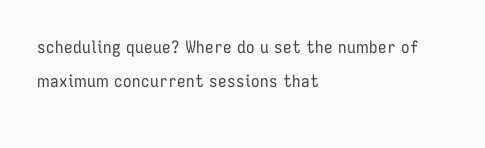scheduling queue? Where do u set the number of maximum concurrent sessions that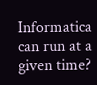Informatica can run at a given time?